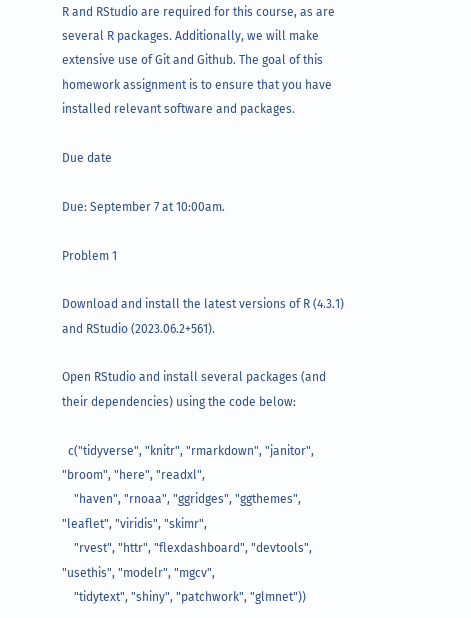R and RStudio are required for this course, as are several R packages. Additionally, we will make extensive use of Git and Github. The goal of this homework assignment is to ensure that you have installed relevant software and packages.

Due date

Due: September 7 at 10:00am.

Problem 1

Download and install the latest versions of R (4.3.1) and RStudio (2023.06.2+561).

Open RStudio and install several packages (and their dependencies) using the code below:

  c("tidyverse", "knitr", "rmarkdown", "janitor", "broom", "here", "readxl",
    "haven", "rnoaa", "ggridges", "ggthemes", "leaflet", "viridis", "skimr",
    "rvest", "httr", "flexdashboard", "devtools", "usethis", "modelr", "mgcv",
    "tidytext", "shiny", "patchwork", "glmnet"))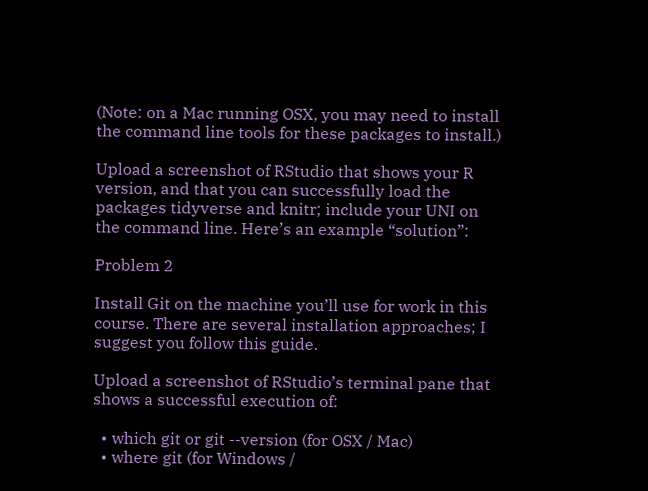(Note: on a Mac running OSX, you may need to install the command line tools for these packages to install.)

Upload a screenshot of RStudio that shows your R version, and that you can successfully load the packages tidyverse and knitr; include your UNI on the command line. Here’s an example “solution”:

Problem 2

Install Git on the machine you’ll use for work in this course. There are several installation approaches; I suggest you follow this guide.

Upload a screenshot of RStudio’s terminal pane that shows a successful execution of:

  • which git or git --version (for OSX / Mac)
  • where git (for Windows /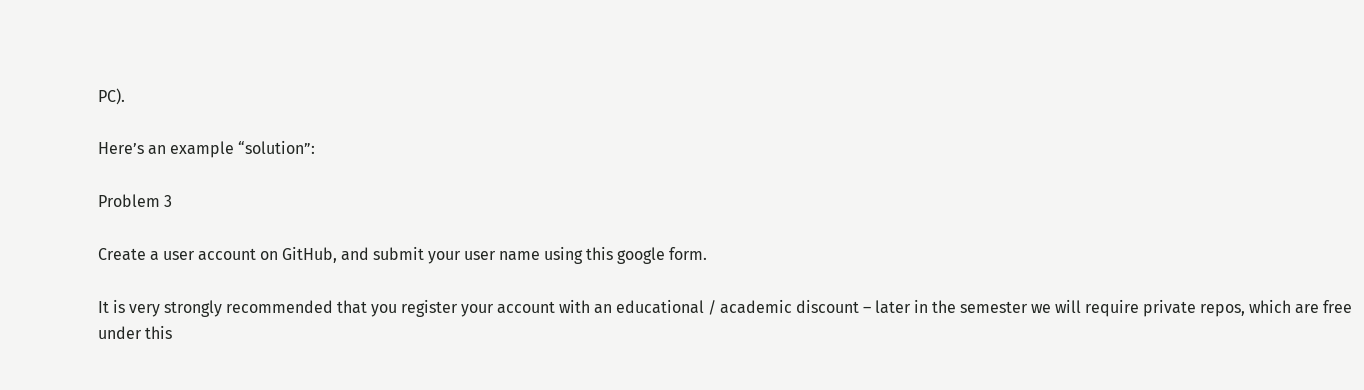PC).

Here’s an example “solution”:

Problem 3

Create a user account on GitHub, and submit your user name using this google form.

It is very strongly recommended that you register your account with an educational / academic discount – later in the semester we will require private repos, which are free under this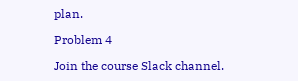plan.

Problem 4

Join the course Slack channel.